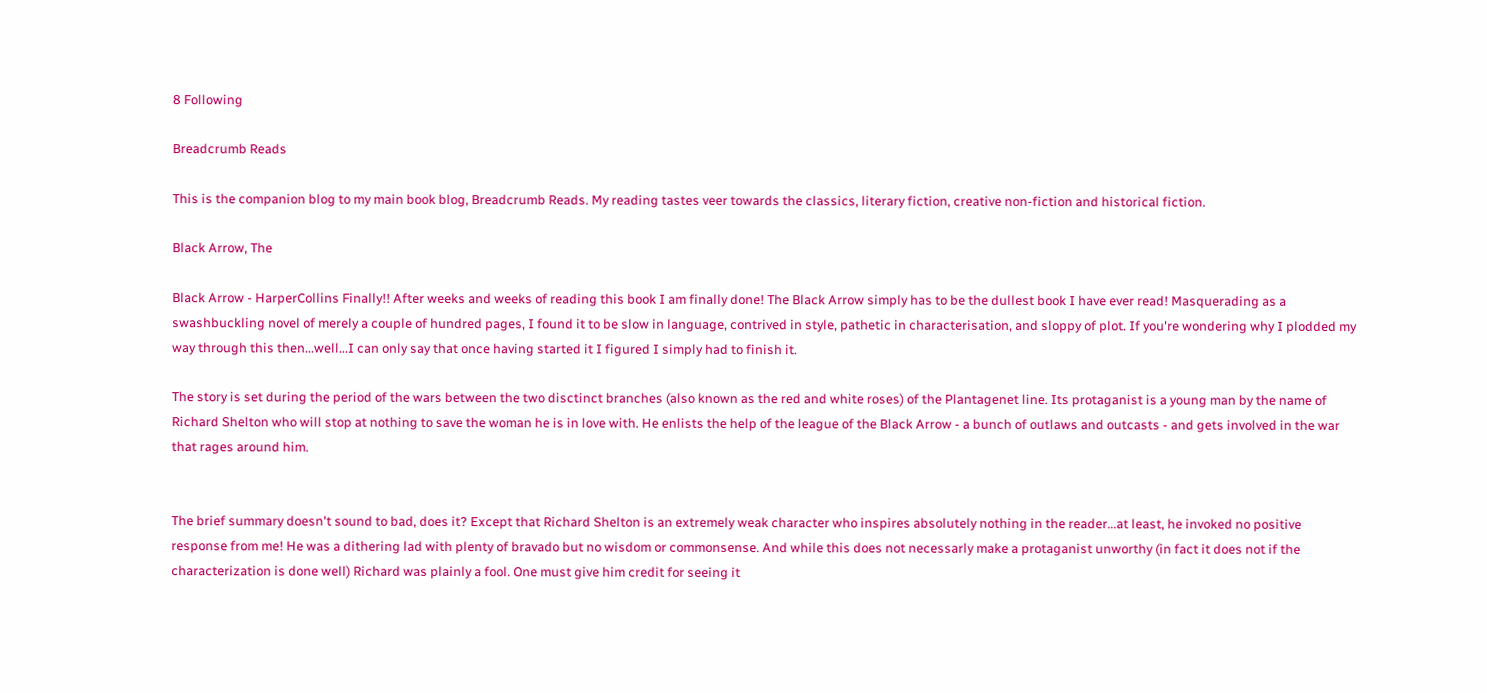8 Following

Breadcrumb Reads

This is the companion blog to my main book blog, Breadcrumb Reads. My reading tastes veer towards the classics, literary fiction, creative non-fiction and historical fiction.

Black Arrow, The

Black Arrow - HarperCollins Finally!! After weeks and weeks of reading this book I am finally done! The Black Arrow simply has to be the dullest book I have ever read! Masquerading as a swashbuckling novel of merely a couple of hundred pages, I found it to be slow in language, contrived in style, pathetic in characterisation, and sloppy of plot. If you're wondering why I plodded my way through this then...well...I can only say that once having started it I figured I simply had to finish it.

The story is set during the period of the wars between the two disctinct branches (also known as the red and white roses) of the Plantagenet line. Its protaganist is a young man by the name of Richard Shelton who will stop at nothing to save the woman he is in love with. He enlists the help of the league of the Black Arrow - a bunch of outlaws and outcasts - and gets involved in the war that rages around him.


The brief summary doesn't sound to bad, does it? Except that Richard Shelton is an extremely weak character who inspires absolutely nothing in the reader...at least, he invoked no positive response from me! He was a dithering lad with plenty of bravado but no wisdom or commonsense. And while this does not necessarly make a protaganist unworthy (in fact it does not if the characterization is done well) Richard was plainly a fool. One must give him credit for seeing it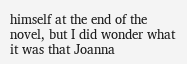himself at the end of the novel, but I did wonder what it was that Joanna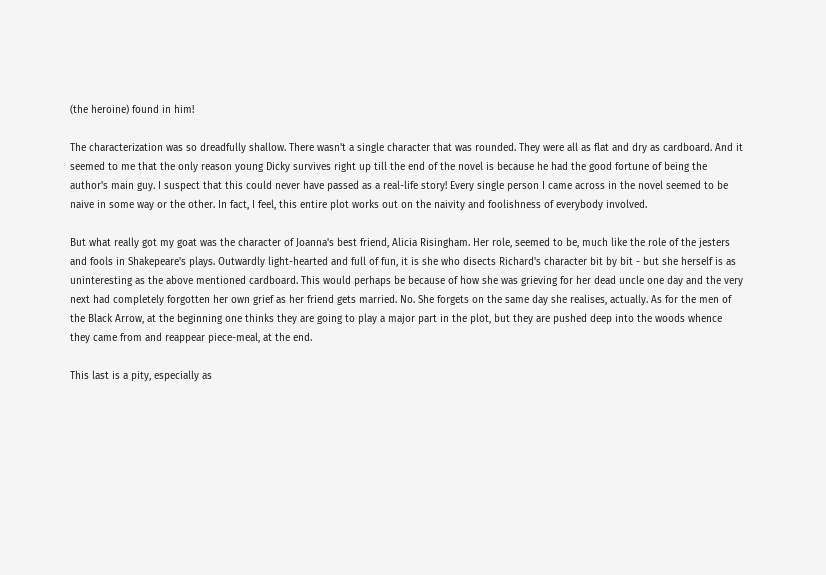(the heroine) found in him!

The characterization was so dreadfully shallow. There wasn't a single character that was rounded. They were all as flat and dry as cardboard. And it seemed to me that the only reason young Dicky survives right up till the end of the novel is because he had the good fortune of being the author's main guy. I suspect that this could never have passed as a real-life story! Every single person I came across in the novel seemed to be naive in some way or the other. In fact, I feel, this entire plot works out on the naivity and foolishness of everybody involved.

But what really got my goat was the character of Joanna's best friend, Alicia Risingham. Her role, seemed to be, much like the role of the jesters and fools in Shakepeare's plays. Outwardly light-hearted and full of fun, it is she who disects Richard's character bit by bit - but she herself is as uninteresting as the above mentioned cardboard. This would perhaps be because of how she was grieving for her dead uncle one day and the very next had completely forgotten her own grief as her friend gets married. No. She forgets on the same day she realises, actually. As for the men of the Black Arrow, at the beginning one thinks they are going to play a major part in the plot, but they are pushed deep into the woods whence they came from and reappear piece-meal, at the end.

This last is a pity, especially as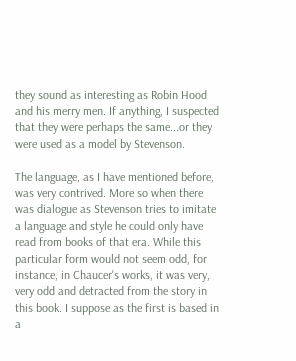they sound as interesting as Robin Hood and his merry men. If anything, I suspected that they were perhaps the same...or they were used as a model by Stevenson.

The language, as I have mentioned before, was very contrived. More so when there was dialogue as Stevenson tries to imitate a language and style he could only have read from books of that era. While this particular form would not seem odd, for instance, in Chaucer's works, it was very, very odd and detracted from the story in this book. I suppose as the first is based in a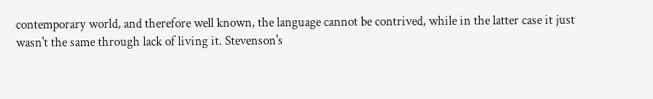contemporary world, and therefore well known, the language cannot be contrived, while in the latter case it just wasn't the same through lack of living it. Stevenson's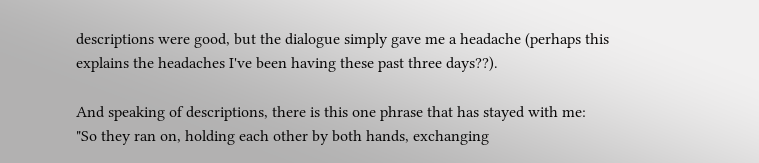descriptions were good, but the dialogue simply gave me a headache (perhaps this explains the headaches I've been having these past three days??).

And speaking of descriptions, there is this one phrase that has stayed with me:
"So they ran on, holding each other by both hands, exchanging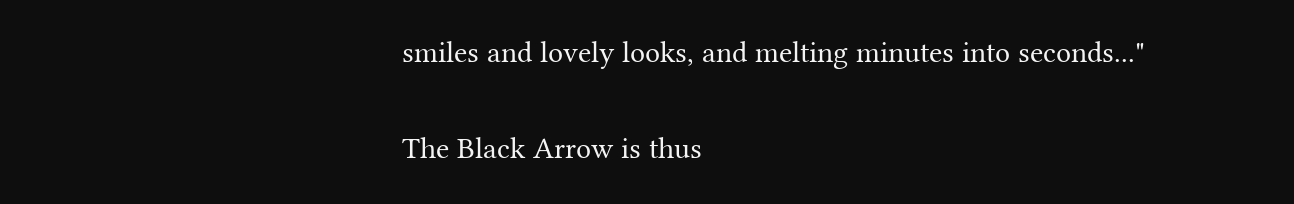smiles and lovely looks, and melting minutes into seconds..."

The Black Arrow is thus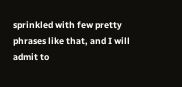sprinkled with few pretty phrases like that, and I will admit to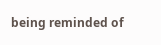being reminded of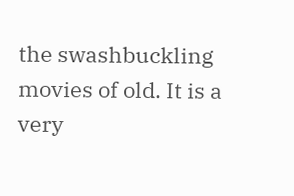the swashbuckling movies of old. It is a very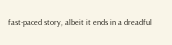fast-paced story, albeit it ends in a dreadful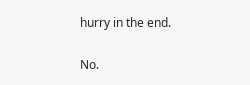hurry in the end.

No.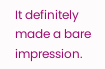It definitely made a bare impression.